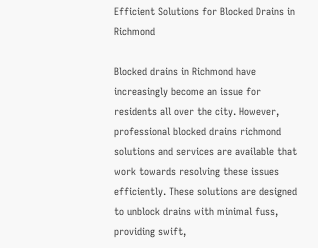Efficient Solutions for Blocked Drains in Richmond

Blocked drains in Richmond have increasingly become an issue for residents all over the city. However, professional blocked drains richmond solutions and services are available that work towards resolving these issues efficiently. These solutions are designed to unblock drains with minimal fuss, providing swift,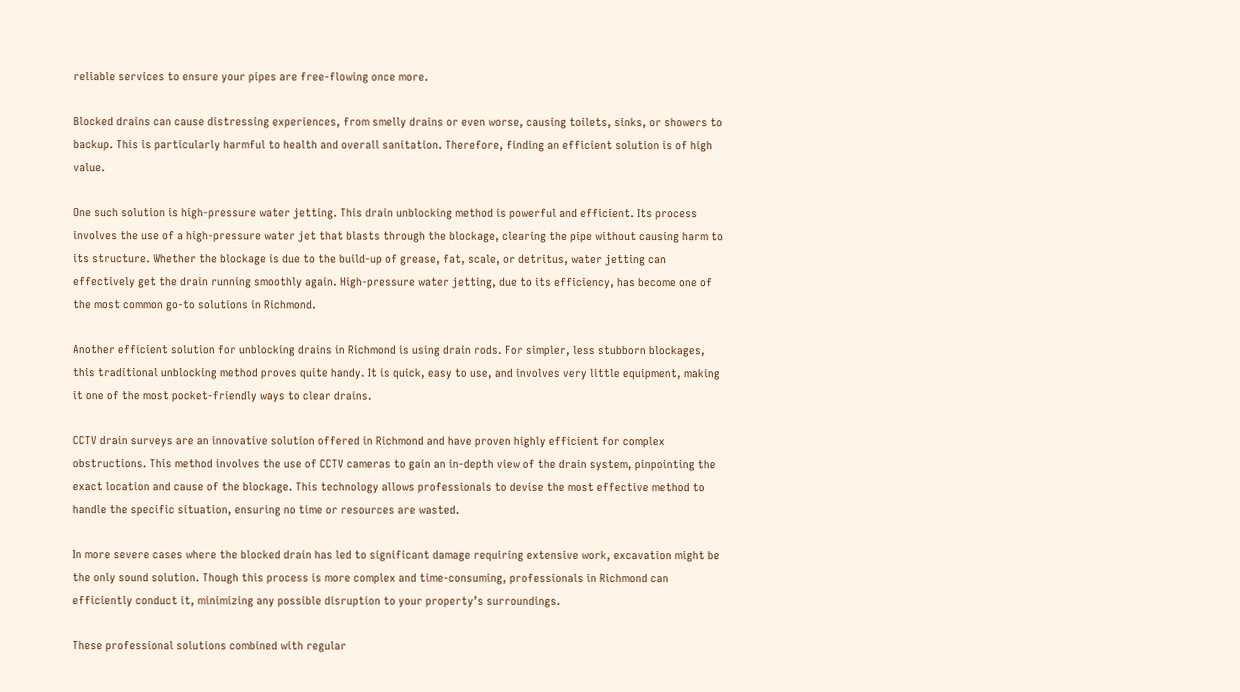reliable services to ensure your pipes are free-flowing once more.

Blocked drains can cause distressing experiences, from smelly drains or even worse, causing toilets, sinks, or showers to backup. This is particularly harmful to health and overall sanitation. Therefore, finding an efficient solution is of high value.

One such solution is high-pressure water jetting. This drain unblocking method is powerful and efficient. Its process involves the use of a high-pressure water jet that blasts through the blockage, clearing the pipe without causing harm to its structure. Whether the blockage is due to the build-up of grease, fat, scale, or detritus, water jetting can effectively get the drain running smoothly again. High-pressure water jetting, due to its efficiency, has become one of the most common go-to solutions in Richmond.

Another efficient solution for unblocking drains in Richmond is using drain rods. For simpler, less stubborn blockages, this traditional unblocking method proves quite handy. It is quick, easy to use, and involves very little equipment, making it one of the most pocket-friendly ways to clear drains.

CCTV drain surveys are an innovative solution offered in Richmond and have proven highly efficient for complex obstructions. This method involves the use of CCTV cameras to gain an in-depth view of the drain system, pinpointing the exact location and cause of the blockage. This technology allows professionals to devise the most effective method to handle the specific situation, ensuring no time or resources are wasted.

In more severe cases where the blocked drain has led to significant damage requiring extensive work, excavation might be the only sound solution. Though this process is more complex and time-consuming, professionals in Richmond can efficiently conduct it, minimizing any possible disruption to your property’s surroundings.

These professional solutions combined with regular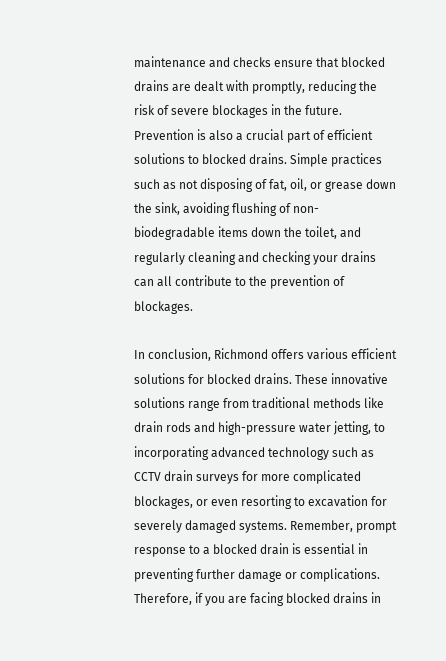maintenance and checks ensure that blocked drains are dealt with promptly, reducing the risk of severe blockages in the future. Prevention is also a crucial part of efficient solutions to blocked drains. Simple practices such as not disposing of fat, oil, or grease down the sink, avoiding flushing of non-biodegradable items down the toilet, and regularly cleaning and checking your drains can all contribute to the prevention of blockages.

In conclusion, Richmond offers various efficient solutions for blocked drains. These innovative solutions range from traditional methods like drain rods and high-pressure water jetting, to incorporating advanced technology such as CCTV drain surveys for more complicated blockages, or even resorting to excavation for severely damaged systems. Remember, prompt response to a blocked drain is essential in preventing further damage or complications. Therefore, if you are facing blocked drains in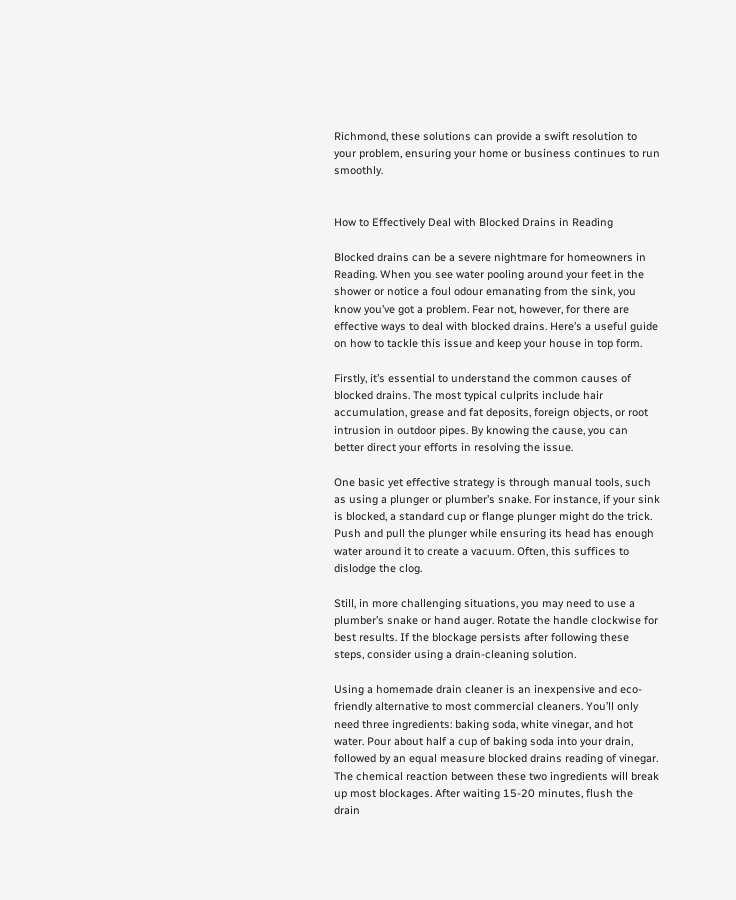Richmond, these solutions can provide a swift resolution to your problem, ensuring your home or business continues to run smoothly.


How to Effectively Deal with Blocked Drains in Reading

Blocked drains can be a severe nightmare for homeowners in Reading. When you see water pooling around your feet in the shower or notice a foul odour emanating from the sink, you know you’ve got a problem. Fear not, however, for there are effective ways to deal with blocked drains. Here’s a useful guide on how to tackle this issue and keep your house in top form.

Firstly, it’s essential to understand the common causes of blocked drains. The most typical culprits include hair accumulation, grease and fat deposits, foreign objects, or root intrusion in outdoor pipes. By knowing the cause, you can better direct your efforts in resolving the issue.

One basic yet effective strategy is through manual tools, such as using a plunger or plumber’s snake. For instance, if your sink is blocked, a standard cup or flange plunger might do the trick. Push and pull the plunger while ensuring its head has enough water around it to create a vacuum. Often, this suffices to dislodge the clog.

Still, in more challenging situations, you may need to use a plumber’s snake or hand auger. Rotate the handle clockwise for best results. If the blockage persists after following these steps, consider using a drain-cleaning solution.

Using a homemade drain cleaner is an inexpensive and eco-friendly alternative to most commercial cleaners. You’ll only need three ingredients: baking soda, white vinegar, and hot water. Pour about half a cup of baking soda into your drain, followed by an equal measure blocked drains reading of vinegar. The chemical reaction between these two ingredients will break up most blockages. After waiting 15-20 minutes, flush the drain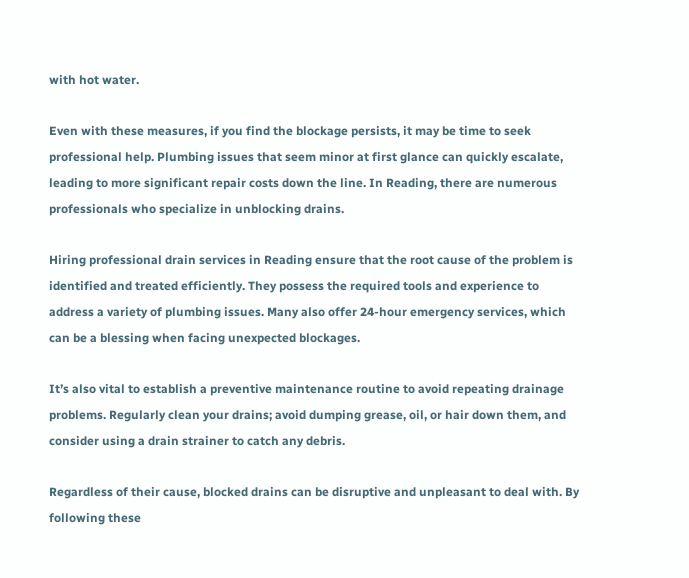with hot water.

Even with these measures, if you find the blockage persists, it may be time to seek professional help. Plumbing issues that seem minor at first glance can quickly escalate, leading to more significant repair costs down the line. In Reading, there are numerous professionals who specialize in unblocking drains.

Hiring professional drain services in Reading ensure that the root cause of the problem is identified and treated efficiently. They possess the required tools and experience to address a variety of plumbing issues. Many also offer 24-hour emergency services, which can be a blessing when facing unexpected blockages.

It’s also vital to establish a preventive maintenance routine to avoid repeating drainage problems. Regularly clean your drains; avoid dumping grease, oil, or hair down them, and consider using a drain strainer to catch any debris.

Regardless of their cause, blocked drains can be disruptive and unpleasant to deal with. By following these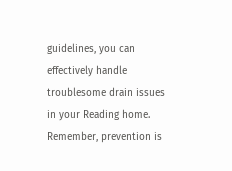guidelines, you can effectively handle troublesome drain issues in your Reading home. Remember, prevention is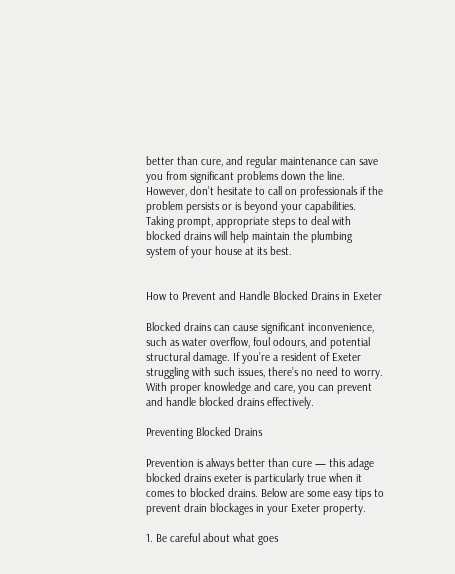better than cure, and regular maintenance can save you from significant problems down the line. However, don’t hesitate to call on professionals if the problem persists or is beyond your capabilities. Taking prompt, appropriate steps to deal with blocked drains will help maintain the plumbing system of your house at its best.


How to Prevent and Handle Blocked Drains in Exeter

Blocked drains can cause significant inconvenience, such as water overflow, foul odours, and potential structural damage. If you’re a resident of Exeter struggling with such issues, there’s no need to worry. With proper knowledge and care, you can prevent and handle blocked drains effectively.

Preventing Blocked Drains

Prevention is always better than cure — this adage blocked drains exeter is particularly true when it comes to blocked drains. Below are some easy tips to prevent drain blockages in your Exeter property.

1. Be careful about what goes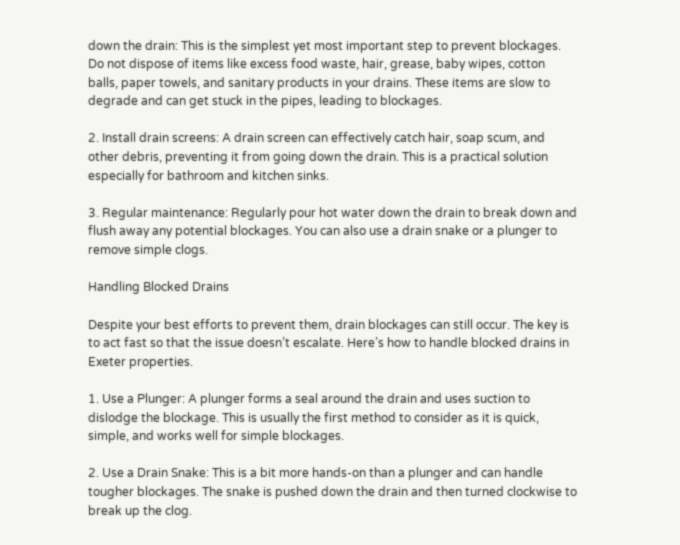down the drain: This is the simplest yet most important step to prevent blockages. Do not dispose of items like excess food waste, hair, grease, baby wipes, cotton balls, paper towels, and sanitary products in your drains. These items are slow to degrade and can get stuck in the pipes, leading to blockages.

2. Install drain screens: A drain screen can effectively catch hair, soap scum, and other debris, preventing it from going down the drain. This is a practical solution especially for bathroom and kitchen sinks.

3. Regular maintenance: Regularly pour hot water down the drain to break down and flush away any potential blockages. You can also use a drain snake or a plunger to remove simple clogs.

Handling Blocked Drains

Despite your best efforts to prevent them, drain blockages can still occur. The key is to act fast so that the issue doesn’t escalate. Here’s how to handle blocked drains in Exeter properties.

1. Use a Plunger: A plunger forms a seal around the drain and uses suction to dislodge the blockage. This is usually the first method to consider as it is quick, simple, and works well for simple blockages.

2. Use a Drain Snake: This is a bit more hands-on than a plunger and can handle tougher blockages. The snake is pushed down the drain and then turned clockwise to break up the clog.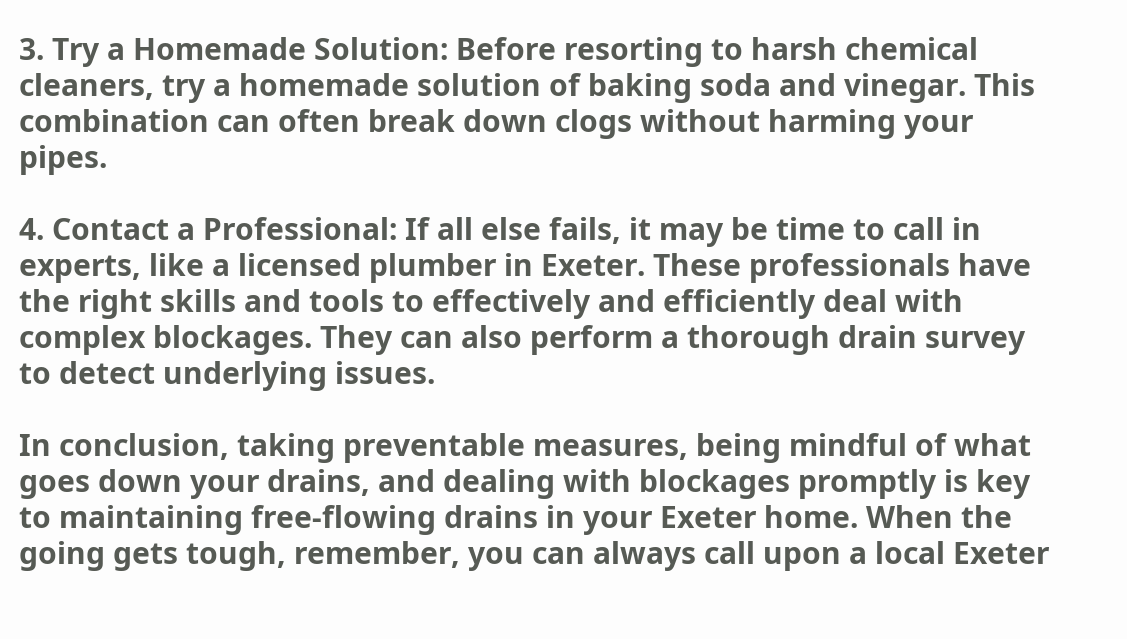3. Try a Homemade Solution: Before resorting to harsh chemical cleaners, try a homemade solution of baking soda and vinegar. This combination can often break down clogs without harming your pipes.

4. Contact a Professional: If all else fails, it may be time to call in experts, like a licensed plumber in Exeter. These professionals have the right skills and tools to effectively and efficiently deal with complex blockages. They can also perform a thorough drain survey to detect underlying issues.

In conclusion, taking preventable measures, being mindful of what goes down your drains, and dealing with blockages promptly is key to maintaining free-flowing drains in your Exeter home. When the going gets tough, remember, you can always call upon a local Exeter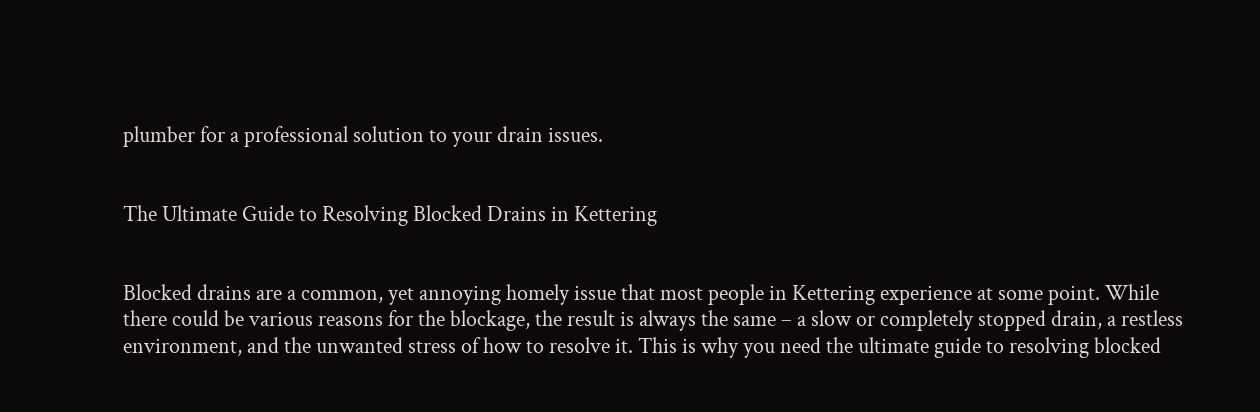plumber for a professional solution to your drain issues.


The Ultimate Guide to Resolving Blocked Drains in Kettering


Blocked drains are a common, yet annoying homely issue that most people in Kettering experience at some point. While there could be various reasons for the blockage, the result is always the same – a slow or completely stopped drain, a restless environment, and the unwanted stress of how to resolve it. This is why you need the ultimate guide to resolving blocked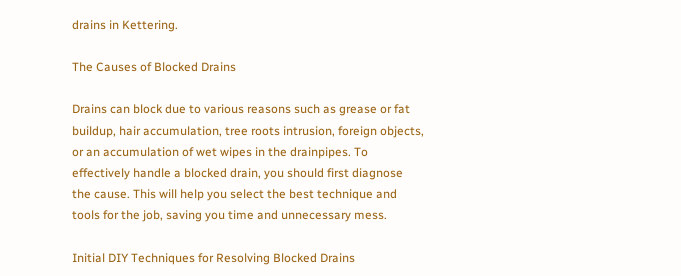drains in Kettering.

The Causes of Blocked Drains

Drains can block due to various reasons such as grease or fat buildup, hair accumulation, tree roots intrusion, foreign objects, or an accumulation of wet wipes in the drainpipes. To effectively handle a blocked drain, you should first diagnose the cause. This will help you select the best technique and tools for the job, saving you time and unnecessary mess.

Initial DIY Techniques for Resolving Blocked Drains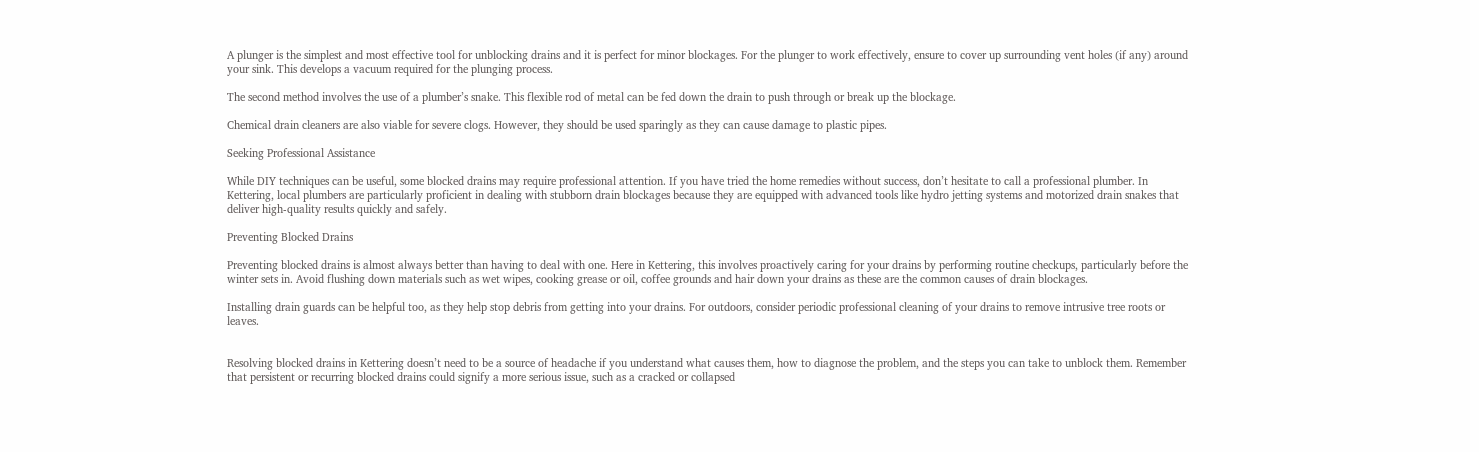A plunger is the simplest and most effective tool for unblocking drains and it is perfect for minor blockages. For the plunger to work effectively, ensure to cover up surrounding vent holes (if any) around your sink. This develops a vacuum required for the plunging process.

The second method involves the use of a plumber’s snake. This flexible rod of metal can be fed down the drain to push through or break up the blockage.

Chemical drain cleaners are also viable for severe clogs. However, they should be used sparingly as they can cause damage to plastic pipes.

Seeking Professional Assistance

While DIY techniques can be useful, some blocked drains may require professional attention. If you have tried the home remedies without success, don’t hesitate to call a professional plumber. In Kettering, local plumbers are particularly proficient in dealing with stubborn drain blockages because they are equipped with advanced tools like hydro jetting systems and motorized drain snakes that deliver high-quality results quickly and safely.

Preventing Blocked Drains

Preventing blocked drains is almost always better than having to deal with one. Here in Kettering, this involves proactively caring for your drains by performing routine checkups, particularly before the winter sets in. Avoid flushing down materials such as wet wipes, cooking grease or oil, coffee grounds and hair down your drains as these are the common causes of drain blockages.

Installing drain guards can be helpful too, as they help stop debris from getting into your drains. For outdoors, consider periodic professional cleaning of your drains to remove intrusive tree roots or leaves.


Resolving blocked drains in Kettering doesn’t need to be a source of headache if you understand what causes them, how to diagnose the problem, and the steps you can take to unblock them. Remember that persistent or recurring blocked drains could signify a more serious issue, such as a cracked or collapsed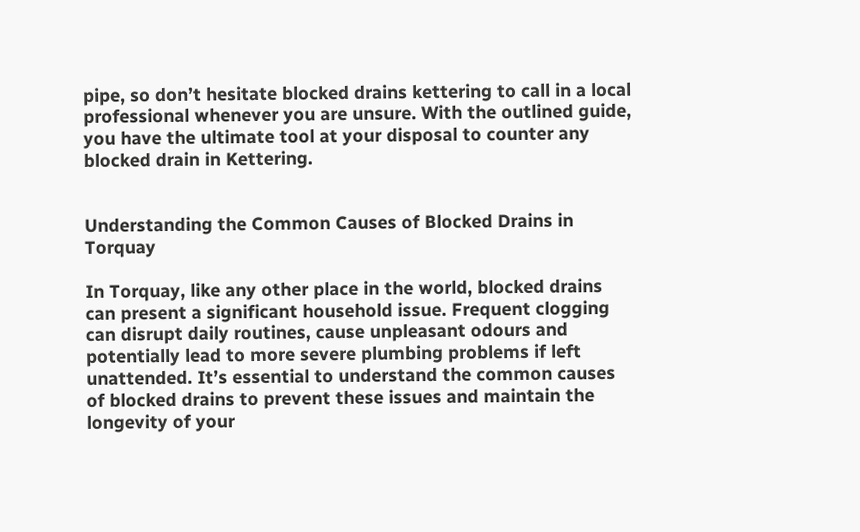pipe, so don’t hesitate blocked drains kettering to call in a local professional whenever you are unsure. With the outlined guide, you have the ultimate tool at your disposal to counter any blocked drain in Kettering.


Understanding the Common Causes of Blocked Drains in Torquay

In Torquay, like any other place in the world, blocked drains can present a significant household issue. Frequent clogging can disrupt daily routines, cause unpleasant odours and potentially lead to more severe plumbing problems if left unattended. It’s essential to understand the common causes of blocked drains to prevent these issues and maintain the longevity of your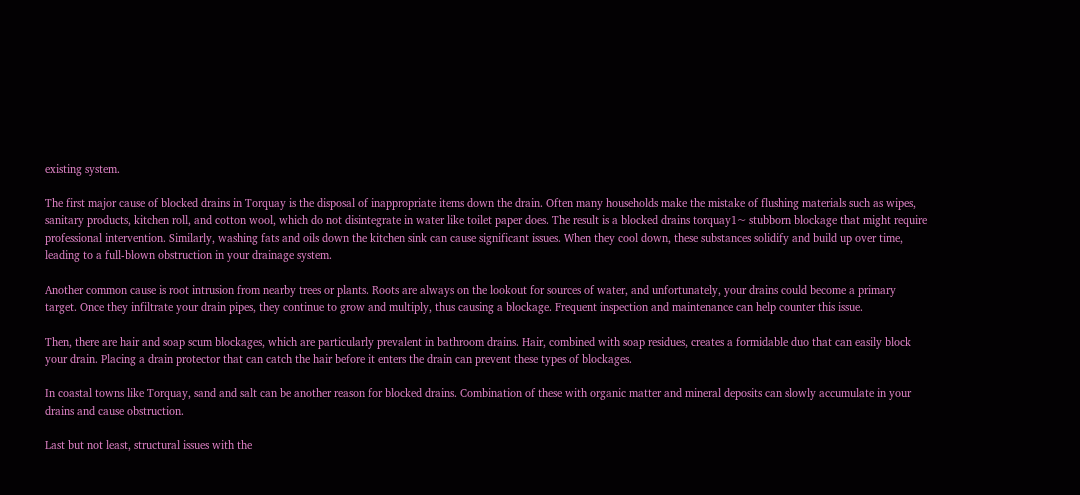existing system.

The first major cause of blocked drains in Torquay is the disposal of inappropriate items down the drain. Often many households make the mistake of flushing materials such as wipes, sanitary products, kitchen roll, and cotton wool, which do not disintegrate in water like toilet paper does. The result is a blocked drains torquay1~ stubborn blockage that might require professional intervention. Similarly, washing fats and oils down the kitchen sink can cause significant issues. When they cool down, these substances solidify and build up over time, leading to a full-blown obstruction in your drainage system.

Another common cause is root intrusion from nearby trees or plants. Roots are always on the lookout for sources of water, and unfortunately, your drains could become a primary target. Once they infiltrate your drain pipes, they continue to grow and multiply, thus causing a blockage. Frequent inspection and maintenance can help counter this issue.

Then, there are hair and soap scum blockages, which are particularly prevalent in bathroom drains. Hair, combined with soap residues, creates a formidable duo that can easily block your drain. Placing a drain protector that can catch the hair before it enters the drain can prevent these types of blockages.

In coastal towns like Torquay, sand and salt can be another reason for blocked drains. Combination of these with organic matter and mineral deposits can slowly accumulate in your drains and cause obstruction.

Last but not least, structural issues with the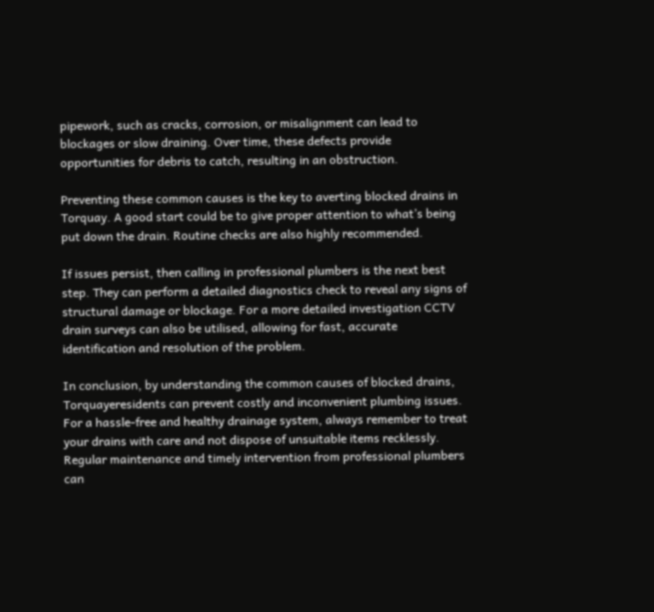pipework, such as cracks, corrosion, or misalignment can lead to blockages or slow draining. Over time, these defects provide opportunities for debris to catch, resulting in an obstruction.

Preventing these common causes is the key to averting blocked drains in Torquay. A good start could be to give proper attention to what’s being put down the drain. Routine checks are also highly recommended.

If issues persist, then calling in professional plumbers is the next best step. They can perform a detailed diagnostics check to reveal any signs of structural damage or blockage. For a more detailed investigation CCTV drain surveys can also be utilised, allowing for fast, accurate identification and resolution of the problem.

In conclusion, by understanding the common causes of blocked drains, Torquayeresidents can prevent costly and inconvenient plumbing issues. For a hassle-free and healthy drainage system, always remember to treat your drains with care and not dispose of unsuitable items recklessly. Regular maintenance and timely intervention from professional plumbers can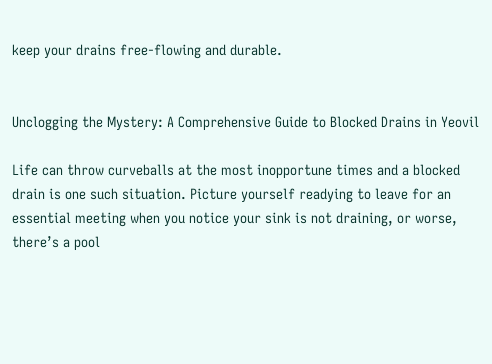keep your drains free-flowing and durable.


Unclogging the Mystery: A Comprehensive Guide to Blocked Drains in Yeovil

Life can throw curveballs at the most inopportune times and a blocked drain is one such situation. Picture yourself readying to leave for an essential meeting when you notice your sink is not draining, or worse, there’s a pool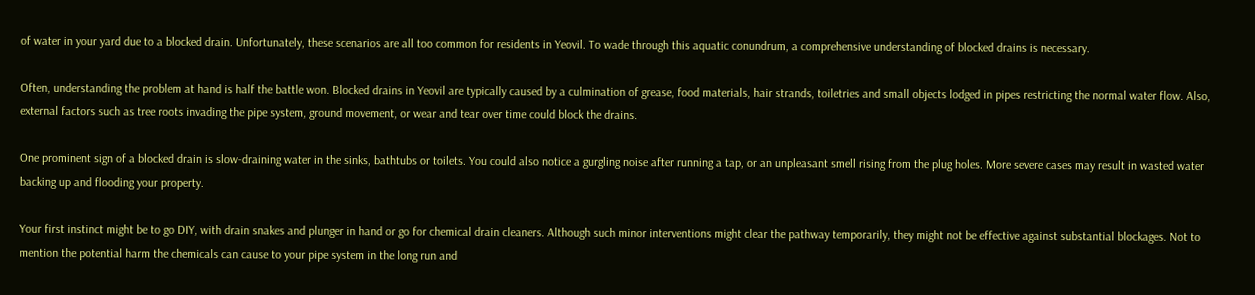of water in your yard due to a blocked drain. Unfortunately, these scenarios are all too common for residents in Yeovil. To wade through this aquatic conundrum, a comprehensive understanding of blocked drains is necessary.

Often, understanding the problem at hand is half the battle won. Blocked drains in Yeovil are typically caused by a culmination of grease, food materials, hair strands, toiletries and small objects lodged in pipes restricting the normal water flow. Also, external factors such as tree roots invading the pipe system, ground movement, or wear and tear over time could block the drains.

One prominent sign of a blocked drain is slow-draining water in the sinks, bathtubs or toilets. You could also notice a gurgling noise after running a tap, or an unpleasant smell rising from the plug holes. More severe cases may result in wasted water backing up and flooding your property.

Your first instinct might be to go DIY, with drain snakes and plunger in hand or go for chemical drain cleaners. Although such minor interventions might clear the pathway temporarily, they might not be effective against substantial blockages. Not to mention the potential harm the chemicals can cause to your pipe system in the long run and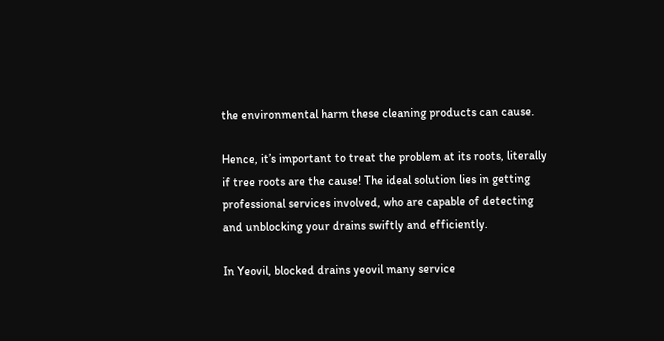the environmental harm these cleaning products can cause.

Hence, it’s important to treat the problem at its roots, literally if tree roots are the cause! The ideal solution lies in getting professional services involved, who are capable of detecting and unblocking your drains swiftly and efficiently.

In Yeovil, blocked drains yeovil many service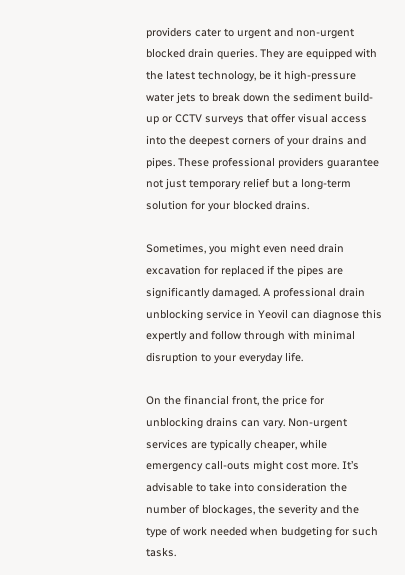providers cater to urgent and non-urgent blocked drain queries. They are equipped with the latest technology, be it high-pressure water jets to break down the sediment build-up or CCTV surveys that offer visual access into the deepest corners of your drains and pipes. These professional providers guarantee not just temporary relief but a long-term solution for your blocked drains.

Sometimes, you might even need drain excavation for replaced if the pipes are significantly damaged. A professional drain unblocking service in Yeovil can diagnose this expertly and follow through with minimal disruption to your everyday life.

On the financial front, the price for unblocking drains can vary. Non-urgent services are typically cheaper, while emergency call-outs might cost more. It’s advisable to take into consideration the number of blockages, the severity and the type of work needed when budgeting for such tasks.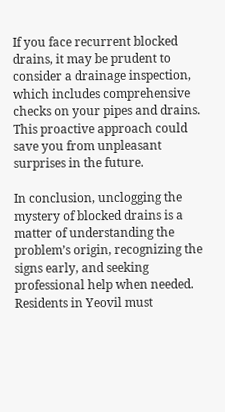If you face recurrent blocked drains, it may be prudent to consider a drainage inspection, which includes comprehensive checks on your pipes and drains. This proactive approach could save you from unpleasant surprises in the future.

In conclusion, unclogging the mystery of blocked drains is a matter of understanding the problem’s origin, recognizing the signs early, and seeking professional help when needed. Residents in Yeovil must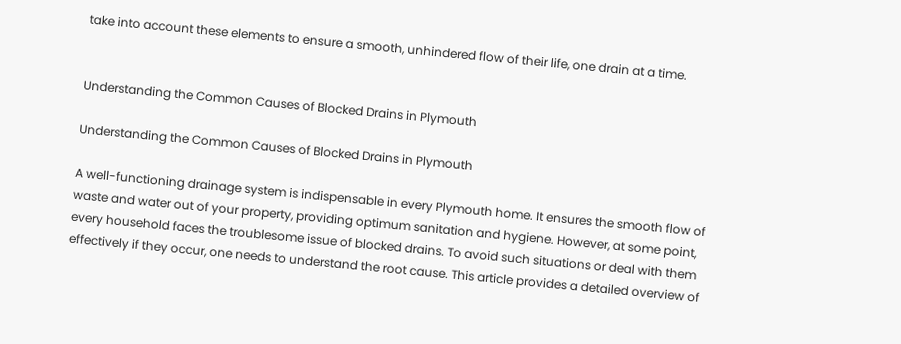take into account these elements to ensure a smooth, unhindered flow of their life, one drain at a time.


Understanding the Common Causes of Blocked Drains in Plymouth

Understanding the Common Causes of Blocked Drains in Plymouth

A well-functioning drainage system is indispensable in every Plymouth home. It ensures the smooth flow of waste and water out of your property, providing optimum sanitation and hygiene. However, at some point, every household faces the troublesome issue of blocked drains. To avoid such situations or deal with them effectively if they occur, one needs to understand the root cause. This article provides a detailed overview of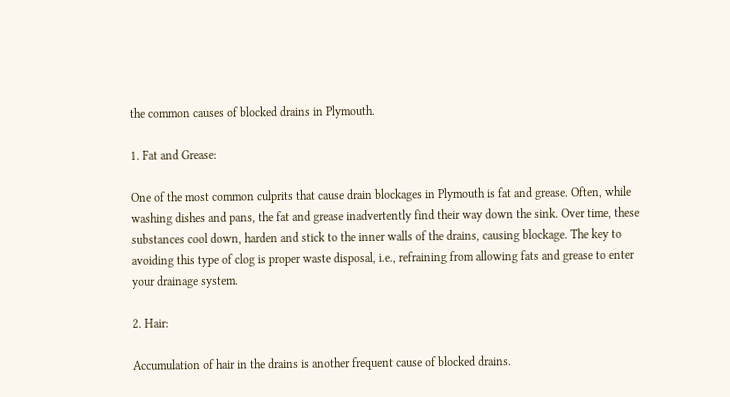the common causes of blocked drains in Plymouth.

1. Fat and Grease:

One of the most common culprits that cause drain blockages in Plymouth is fat and grease. Often, while washing dishes and pans, the fat and grease inadvertently find their way down the sink. Over time, these substances cool down, harden and stick to the inner walls of the drains, causing blockage. The key to avoiding this type of clog is proper waste disposal, i.e., refraining from allowing fats and grease to enter your drainage system.

2. Hair:

Accumulation of hair in the drains is another frequent cause of blocked drains.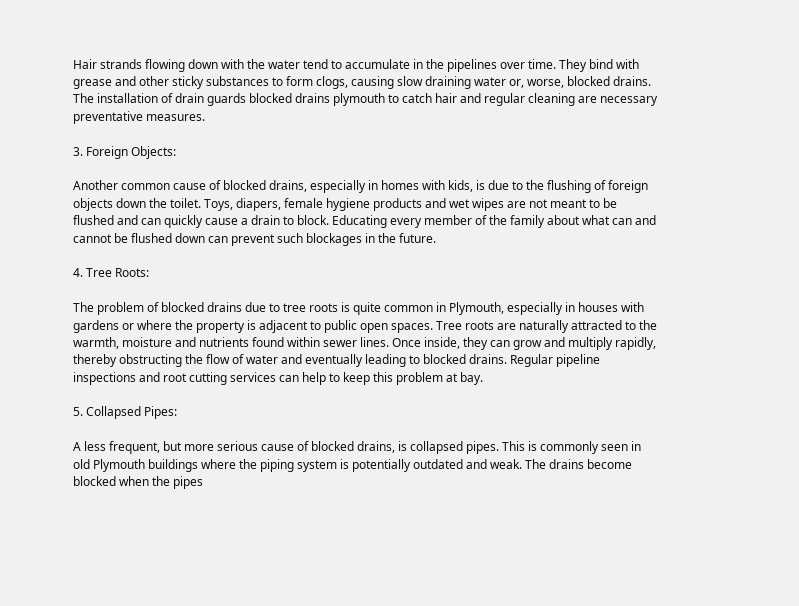Hair strands flowing down with the water tend to accumulate in the pipelines over time. They bind with grease and other sticky substances to form clogs, causing slow draining water or, worse, blocked drains. The installation of drain guards blocked drains plymouth to catch hair and regular cleaning are necessary preventative measures.

3. Foreign Objects:

Another common cause of blocked drains, especially in homes with kids, is due to the flushing of foreign objects down the toilet. Toys, diapers, female hygiene products and wet wipes are not meant to be flushed and can quickly cause a drain to block. Educating every member of the family about what can and cannot be flushed down can prevent such blockages in the future.

4. Tree Roots:

The problem of blocked drains due to tree roots is quite common in Plymouth, especially in houses with gardens or where the property is adjacent to public open spaces. Tree roots are naturally attracted to the warmth, moisture and nutrients found within sewer lines. Once inside, they can grow and multiply rapidly, thereby obstructing the flow of water and eventually leading to blocked drains. Regular pipeline inspections and root cutting services can help to keep this problem at bay.

5. Collapsed Pipes:

A less frequent, but more serious cause of blocked drains, is collapsed pipes. This is commonly seen in old Plymouth buildings where the piping system is potentially outdated and weak. The drains become blocked when the pipes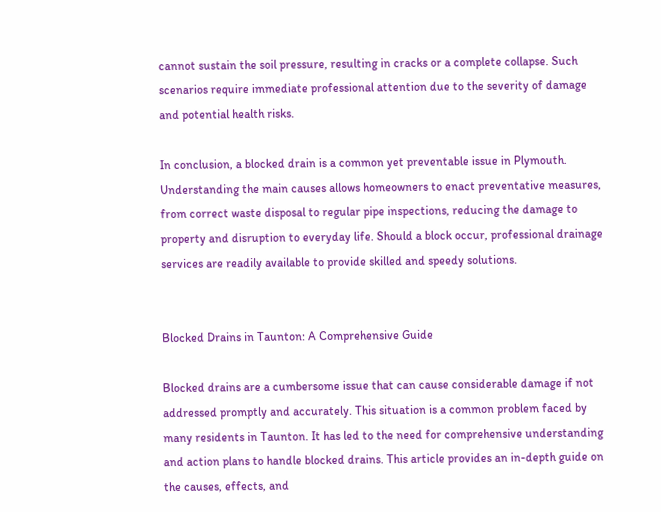cannot sustain the soil pressure, resulting in cracks or a complete collapse. Such scenarios require immediate professional attention due to the severity of damage and potential health risks.

In conclusion, a blocked drain is a common yet preventable issue in Plymouth. Understanding the main causes allows homeowners to enact preventative measures, from correct waste disposal to regular pipe inspections, reducing the damage to property and disruption to everyday life. Should a block occur, professional drainage services are readily available to provide skilled and speedy solutions.


Blocked Drains in Taunton: A Comprehensive Guide

Blocked drains are a cumbersome issue that can cause considerable damage if not addressed promptly and accurately. This situation is a common problem faced by many residents in Taunton. It has led to the need for comprehensive understanding and action plans to handle blocked drains. This article provides an in-depth guide on the causes, effects, and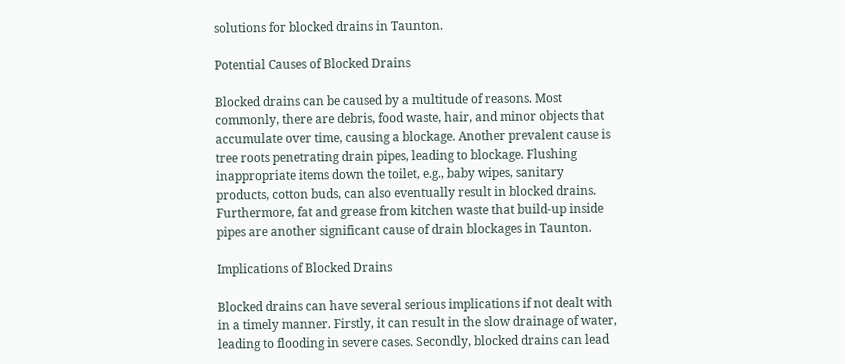solutions for blocked drains in Taunton.

Potential Causes of Blocked Drains

Blocked drains can be caused by a multitude of reasons. Most commonly, there are debris, food waste, hair, and minor objects that accumulate over time, causing a blockage. Another prevalent cause is tree roots penetrating drain pipes, leading to blockage. Flushing inappropriate items down the toilet, e.g., baby wipes, sanitary products, cotton buds, can also eventually result in blocked drains. Furthermore, fat and grease from kitchen waste that build-up inside pipes are another significant cause of drain blockages in Taunton.

Implications of Blocked Drains

Blocked drains can have several serious implications if not dealt with in a timely manner. Firstly, it can result in the slow drainage of water, leading to flooding in severe cases. Secondly, blocked drains can lead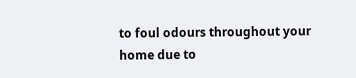to foul odours throughout your home due to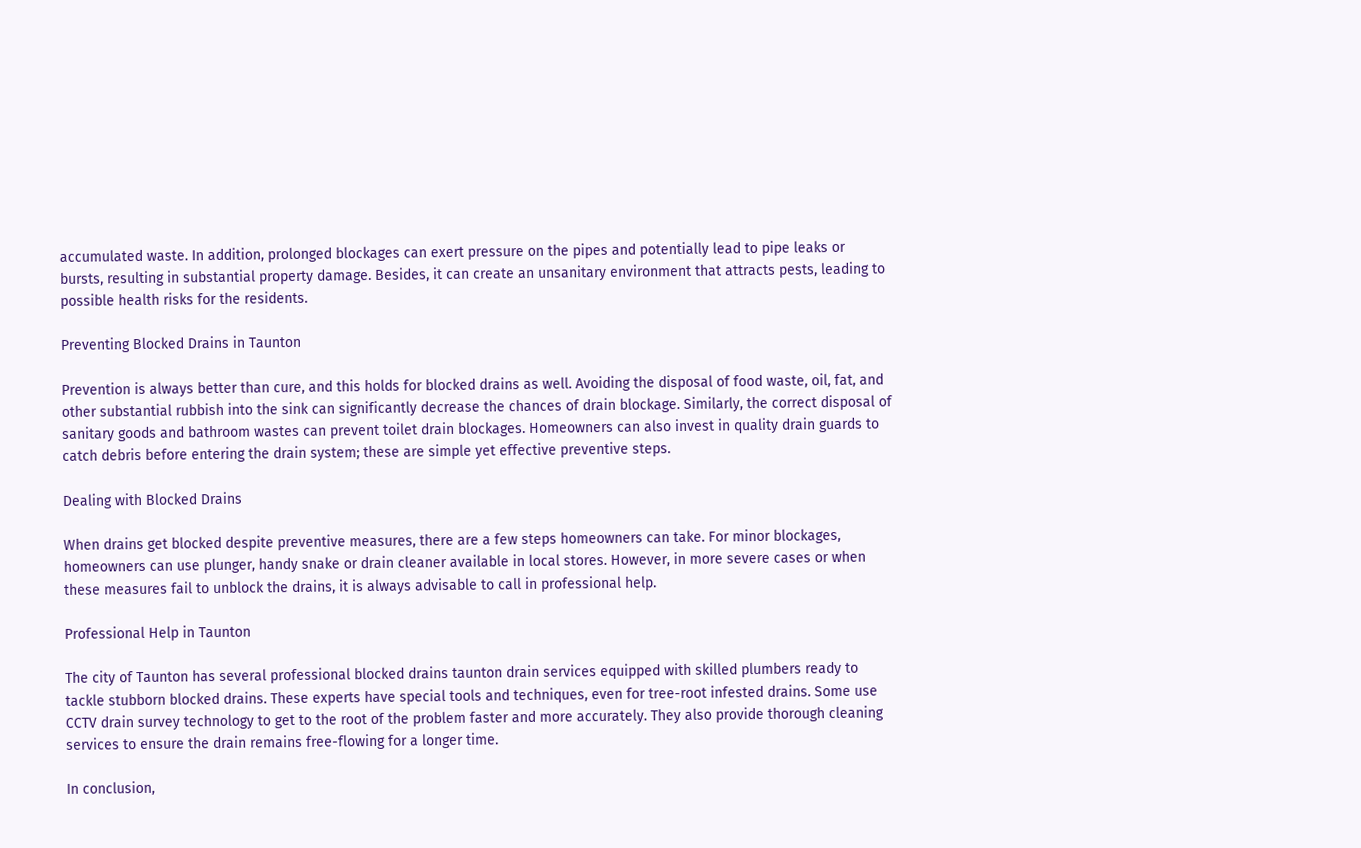accumulated waste. In addition, prolonged blockages can exert pressure on the pipes and potentially lead to pipe leaks or bursts, resulting in substantial property damage. Besides, it can create an unsanitary environment that attracts pests, leading to possible health risks for the residents.

Preventing Blocked Drains in Taunton

Prevention is always better than cure, and this holds for blocked drains as well. Avoiding the disposal of food waste, oil, fat, and other substantial rubbish into the sink can significantly decrease the chances of drain blockage. Similarly, the correct disposal of sanitary goods and bathroom wastes can prevent toilet drain blockages. Homeowners can also invest in quality drain guards to catch debris before entering the drain system; these are simple yet effective preventive steps.

Dealing with Blocked Drains

When drains get blocked despite preventive measures, there are a few steps homeowners can take. For minor blockages, homeowners can use plunger, handy snake or drain cleaner available in local stores. However, in more severe cases or when these measures fail to unblock the drains, it is always advisable to call in professional help.

Professional Help in Taunton

The city of Taunton has several professional blocked drains taunton drain services equipped with skilled plumbers ready to tackle stubborn blocked drains. These experts have special tools and techniques, even for tree-root infested drains. Some use CCTV drain survey technology to get to the root of the problem faster and more accurately. They also provide thorough cleaning services to ensure the drain remains free-flowing for a longer time.

In conclusion,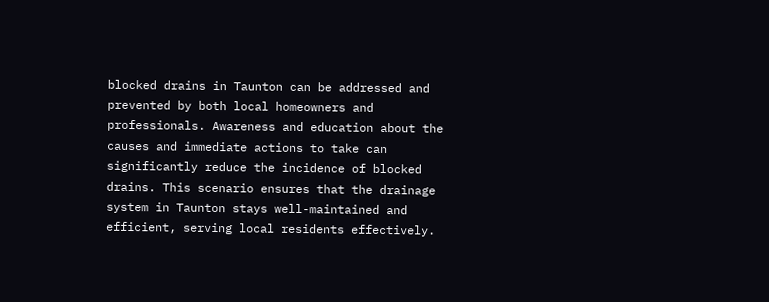blocked drains in Taunton can be addressed and prevented by both local homeowners and professionals. Awareness and education about the causes and immediate actions to take can significantly reduce the incidence of blocked drains. This scenario ensures that the drainage system in Taunton stays well-maintained and efficient, serving local residents effectively.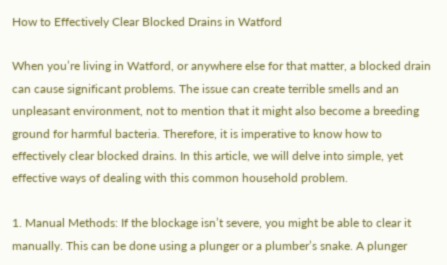How to Effectively Clear Blocked Drains in Watford

When you’re living in Watford, or anywhere else for that matter, a blocked drain can cause significant problems. The issue can create terrible smells and an unpleasant environment, not to mention that it might also become a breeding ground for harmful bacteria. Therefore, it is imperative to know how to effectively clear blocked drains. In this article, we will delve into simple, yet effective ways of dealing with this common household problem.

1. Manual Methods: If the blockage isn’t severe, you might be able to clear it manually. This can be done using a plunger or a plumber’s snake. A plunger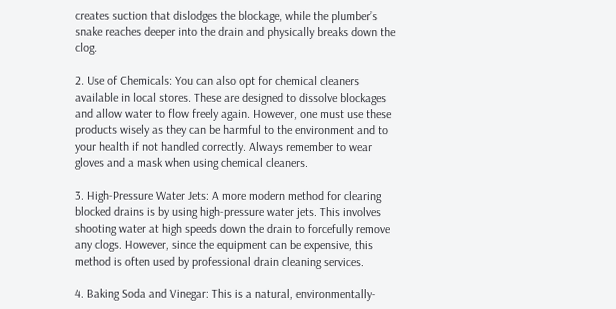creates suction that dislodges the blockage, while the plumber’s snake reaches deeper into the drain and physically breaks down the clog.

2. Use of Chemicals: You can also opt for chemical cleaners available in local stores. These are designed to dissolve blockages and allow water to flow freely again. However, one must use these products wisely as they can be harmful to the environment and to your health if not handled correctly. Always remember to wear gloves and a mask when using chemical cleaners.

3. High-Pressure Water Jets: A more modern method for clearing blocked drains is by using high-pressure water jets. This involves shooting water at high speeds down the drain to forcefully remove any clogs. However, since the equipment can be expensive, this method is often used by professional drain cleaning services.

4. Baking Soda and Vinegar: This is a natural, environmentally-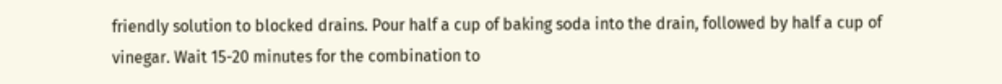friendly solution to blocked drains. Pour half a cup of baking soda into the drain, followed by half a cup of vinegar. Wait 15-20 minutes for the combination to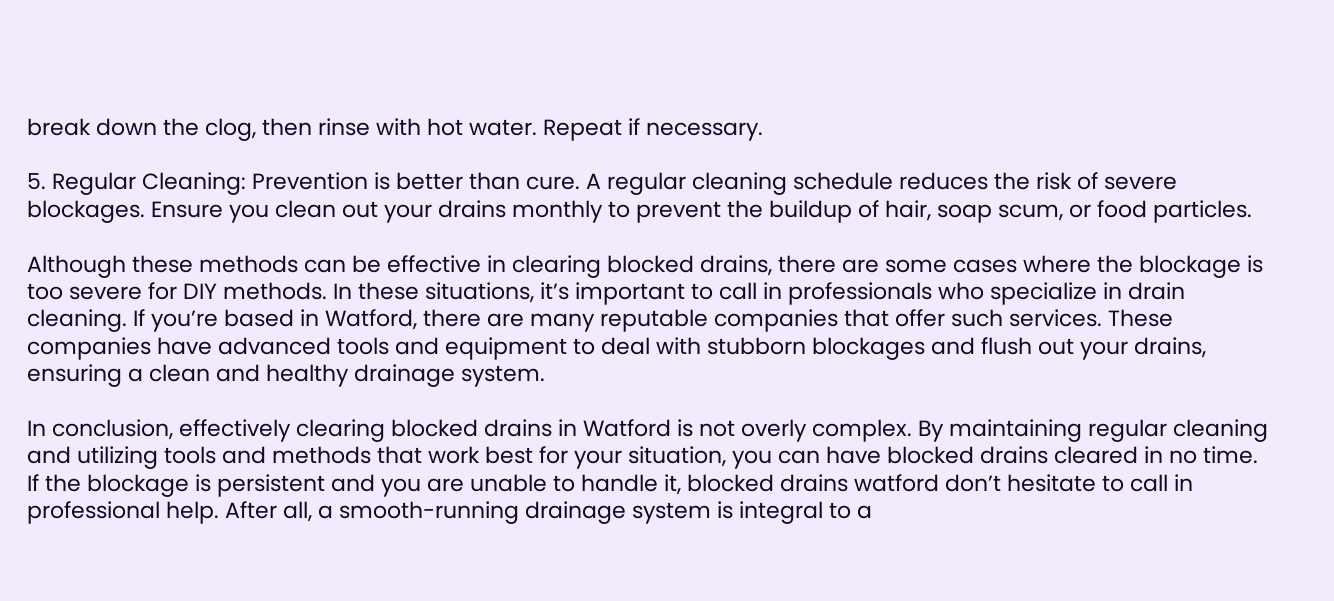break down the clog, then rinse with hot water. Repeat if necessary.

5. Regular Cleaning: Prevention is better than cure. A regular cleaning schedule reduces the risk of severe blockages. Ensure you clean out your drains monthly to prevent the buildup of hair, soap scum, or food particles.

Although these methods can be effective in clearing blocked drains, there are some cases where the blockage is too severe for DIY methods. In these situations, it’s important to call in professionals who specialize in drain cleaning. If you’re based in Watford, there are many reputable companies that offer such services. These companies have advanced tools and equipment to deal with stubborn blockages and flush out your drains, ensuring a clean and healthy drainage system.

In conclusion, effectively clearing blocked drains in Watford is not overly complex. By maintaining regular cleaning and utilizing tools and methods that work best for your situation, you can have blocked drains cleared in no time. If the blockage is persistent and you are unable to handle it, blocked drains watford don’t hesitate to call in professional help. After all, a smooth-running drainage system is integral to a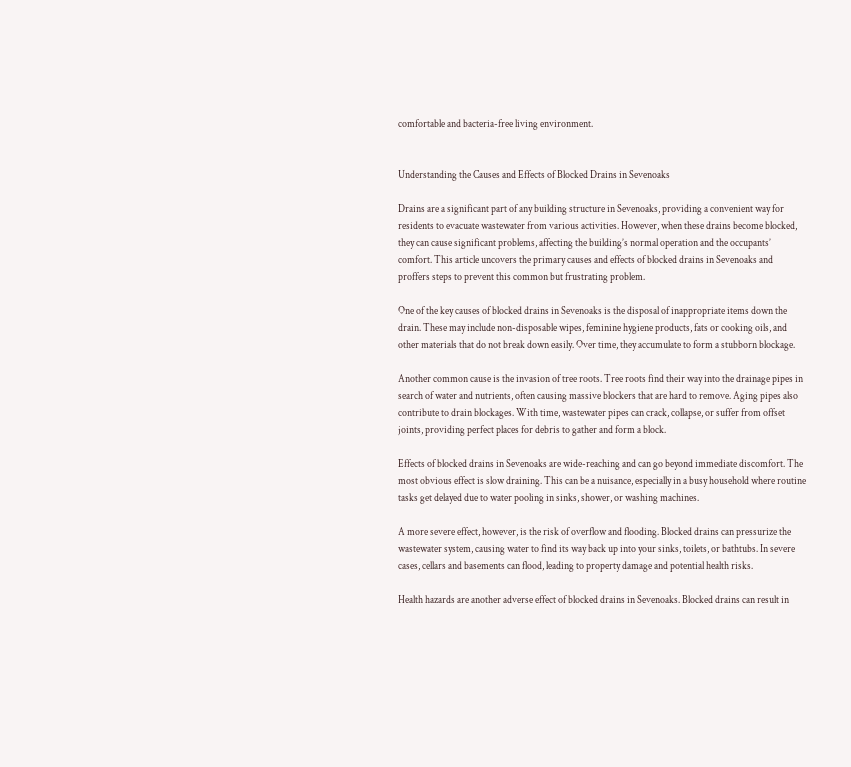comfortable and bacteria-free living environment.


Understanding the Causes and Effects of Blocked Drains in Sevenoaks

Drains are a significant part of any building structure in Sevenoaks, providing a convenient way for residents to evacuate wastewater from various activities. However, when these drains become blocked, they can cause significant problems, affecting the building’s normal operation and the occupants’ comfort. This article uncovers the primary causes and effects of blocked drains in Sevenoaks and proffers steps to prevent this common but frustrating problem.

One of the key causes of blocked drains in Sevenoaks is the disposal of inappropriate items down the drain. These may include non-disposable wipes, feminine hygiene products, fats or cooking oils, and other materials that do not break down easily. Over time, they accumulate to form a stubborn blockage.

Another common cause is the invasion of tree roots. Tree roots find their way into the drainage pipes in search of water and nutrients, often causing massive blockers that are hard to remove. Aging pipes also contribute to drain blockages. With time, wastewater pipes can crack, collapse, or suffer from offset joints, providing perfect places for debris to gather and form a block.

Effects of blocked drains in Sevenoaks are wide-reaching and can go beyond immediate discomfort. The most obvious effect is slow draining. This can be a nuisance, especially in a busy household where routine tasks get delayed due to water pooling in sinks, shower, or washing machines.

A more severe effect, however, is the risk of overflow and flooding. Blocked drains can pressurize the wastewater system, causing water to find its way back up into your sinks, toilets, or bathtubs. In severe cases, cellars and basements can flood, leading to property damage and potential health risks.

Health hazards are another adverse effect of blocked drains in Sevenoaks. Blocked drains can result in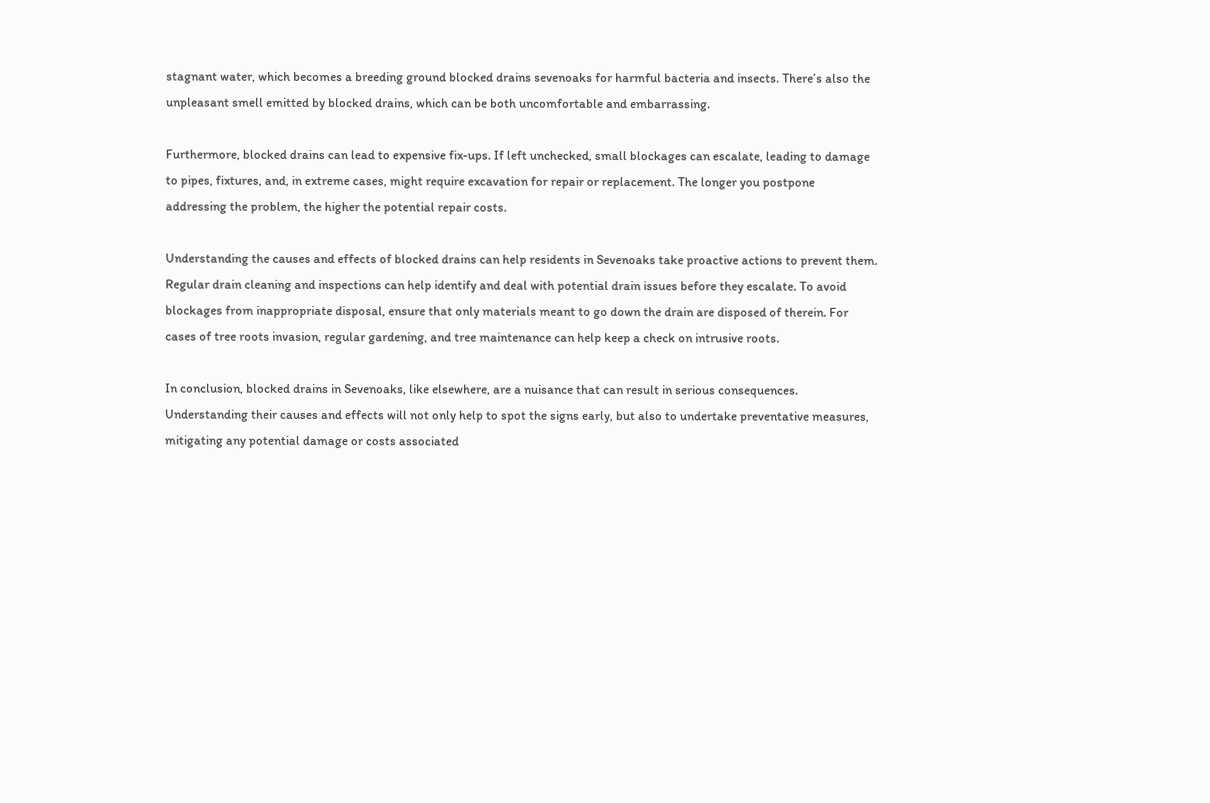stagnant water, which becomes a breeding ground blocked drains sevenoaks for harmful bacteria and insects. There’s also the unpleasant smell emitted by blocked drains, which can be both uncomfortable and embarrassing.

Furthermore, blocked drains can lead to expensive fix-ups. If left unchecked, small blockages can escalate, leading to damage to pipes, fixtures, and, in extreme cases, might require excavation for repair or replacement. The longer you postpone addressing the problem, the higher the potential repair costs.

Understanding the causes and effects of blocked drains can help residents in Sevenoaks take proactive actions to prevent them. Regular drain cleaning and inspections can help identify and deal with potential drain issues before they escalate. To avoid blockages from inappropriate disposal, ensure that only materials meant to go down the drain are disposed of therein. For cases of tree roots invasion, regular gardening, and tree maintenance can help keep a check on intrusive roots.

In conclusion, blocked drains in Sevenoaks, like elsewhere, are a nuisance that can result in serious consequences. Understanding their causes and effects will not only help to spot the signs early, but also to undertake preventative measures, mitigating any potential damage or costs associated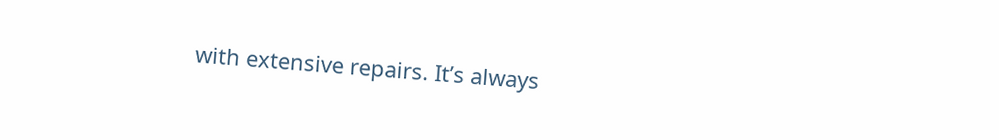with extensive repairs. It’s always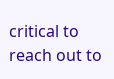critical to reach out to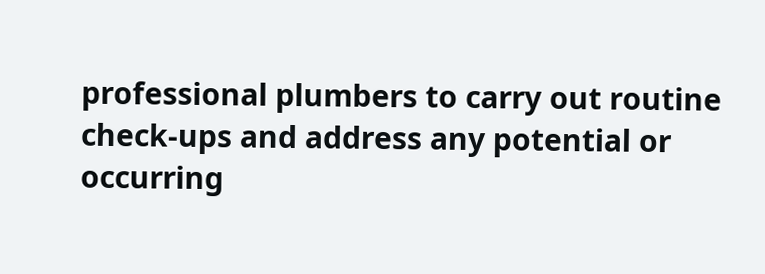professional plumbers to carry out routine check-ups and address any potential or occurring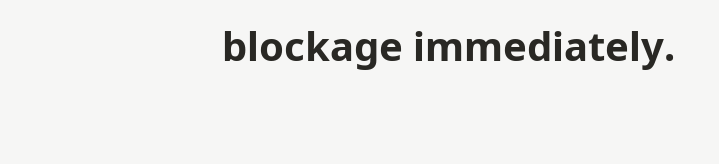blockage immediately.